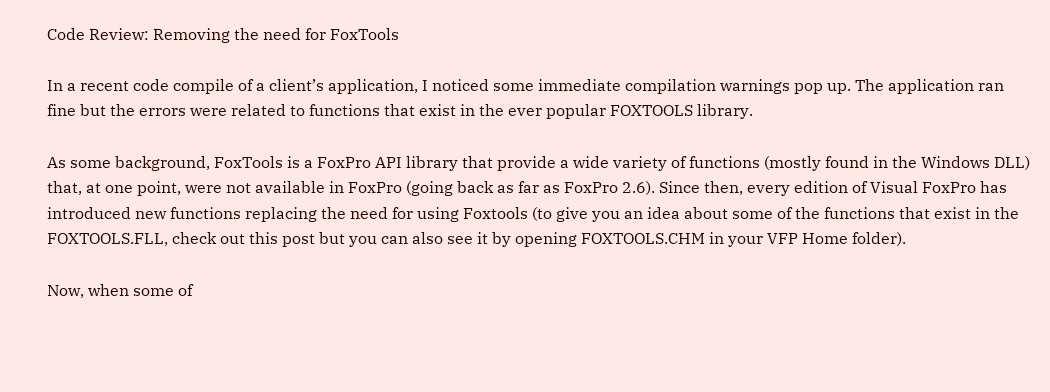Code Review: Removing the need for FoxTools

In a recent code compile of a client’s application, I noticed some immediate compilation warnings pop up. The application ran fine but the errors were related to functions that exist in the ever popular FOXTOOLS library.

As some background, FoxTools is a FoxPro API library that provide a wide variety of functions (mostly found in the Windows DLL) that, at one point, were not available in FoxPro (going back as far as FoxPro 2.6). Since then, every edition of Visual FoxPro has introduced new functions replacing the need for using Foxtools (to give you an idea about some of the functions that exist in the FOXTOOLS.FLL, check out this post but you can also see it by opening FOXTOOLS.CHM in your VFP Home folder).

Now, when some of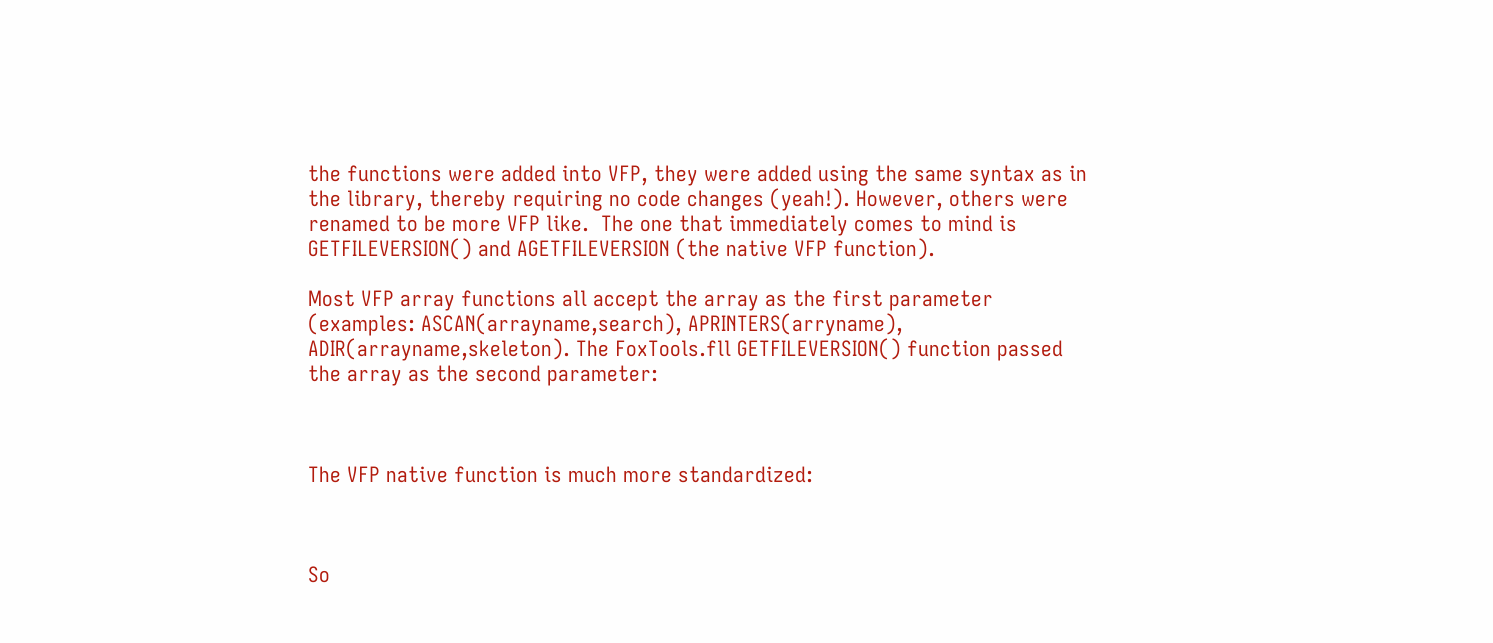the functions were added into VFP, they were added using the same syntax as in the library, thereby requiring no code changes (yeah!). However, others were renamed to be more VFP like.  The one that immediately comes to mind is GETFILEVERSION() and AGETFILEVERSION (the native VFP function).

Most VFP array functions all accept the array as the first parameter (examples: ASCAN(arrayname,search), APRINTERS(arryname), ADIR(arrayname,skeleton). The FoxTools.fll GETFILEVERSION() function passed the array as the second parameter:



The VFP native function is much more standardized:



So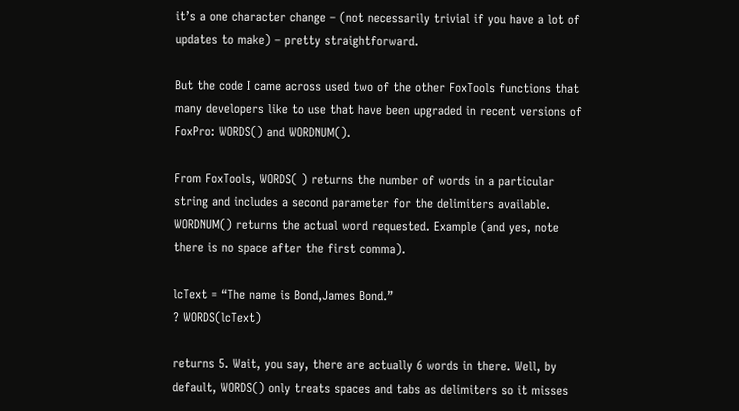it’s a one character change – (not necessarily trivial if you have a lot of updates to make) – pretty straightforward.

But the code I came across used two of the other FoxTools functions that many developers like to use that have been upgraded in recent versions of FoxPro: WORDS() and WORDNUM().

From FoxTools, WORDS( ) returns the number of words in a particular string and includes a second parameter for the delimiters available. WORDNUM() returns the actual word requested. Example (and yes, note there is no space after the first comma).

lcText = “The name is Bond,James Bond.”
? WORDS(lcText)

returns 5. Wait, you say, there are actually 6 words in there. Well, by default, WORDS() only treats spaces and tabs as delimiters so it misses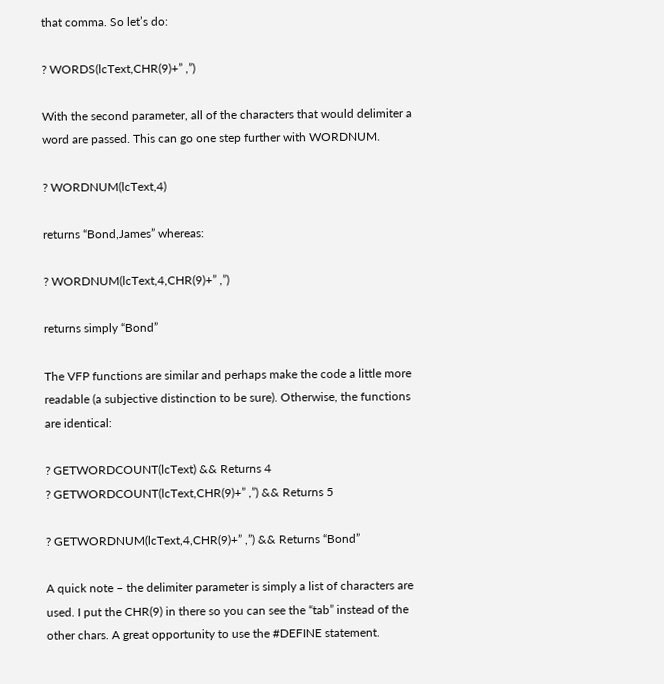that comma. So let’s do:

? WORDS(lcText,CHR(9)+” ,”)

With the second parameter, all of the characters that would delimiter a word are passed. This can go one step further with WORDNUM.

? WORDNUM(lcText,4)

returns “Bond,James” whereas:

? WORDNUM(lcText,4,CHR(9)+” ,”)

returns simply “Bond”

The VFP functions are similar and perhaps make the code a little more readable (a subjective distinction to be sure). Otherwise, the functions are identical:

? GETWORDCOUNT(lcText) && Returns 4
? GETWORDCOUNT(lcText,CHR(9)+” ,”) && Returns 5

? GETWORDNUM(lcText,4,CHR(9)+” ,”) && Returns “Bond”

A quick note – the delimiter parameter is simply a list of characters are used. I put the CHR(9) in there so you can see the “tab” instead of the other chars. A great opportunity to use the #DEFINE statement.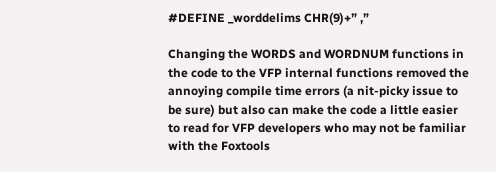#DEFINE _worddelims CHR(9)+” ,”

Changing the WORDS and WORDNUM functions in the code to the VFP internal functions removed the annoying compile time errors (a nit-picky issue to be sure) but also can make the code a little easier to read for VFP developers who may not be familiar with the Foxtools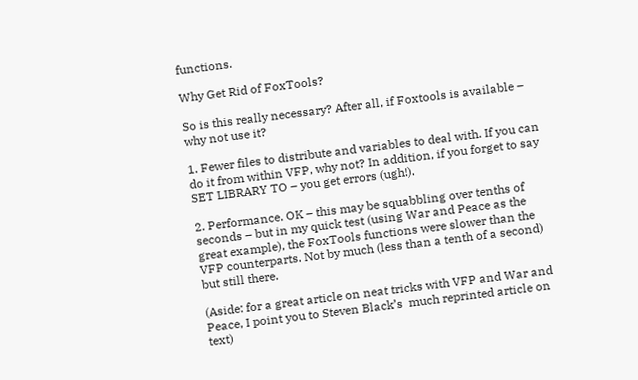functions.

Why Get Rid of FoxTools?

So is this really necessary? After all, if Foxtools is available – why not use it?

1. Fewer files to distribute and variables to deal with. If you can do it from within VFP, why not? In addition, if you forget to say SET LIBRARY TO – you get errors (ugh!).

2. Performance. OK – this may be squabbling over tenths of seconds – but in my quick test (using War and Peace as the great example), the FoxTools functions were slower than the VFP counterparts. Not by much (less than a tenth of a second) but still there.

(Aside: for a great article on neat tricks with VFP and War and Peace, I point you to Steven Black’s  much reprinted article on text)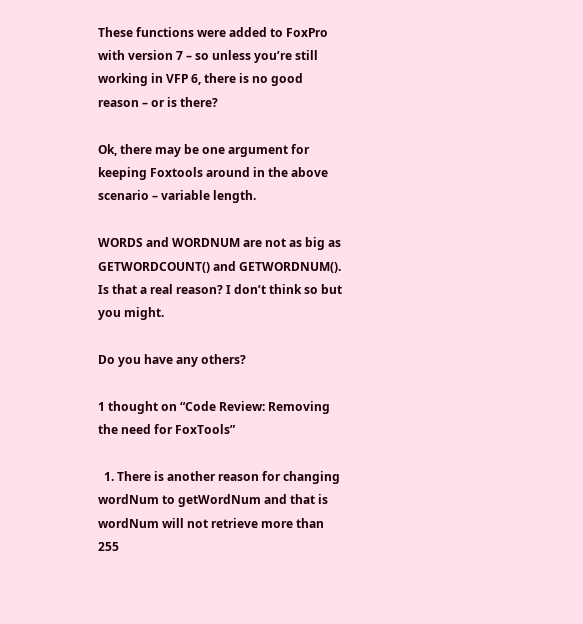These functions were added to FoxPro with version 7 – so unless you’re still working in VFP 6, there is no good reason – or is there?

Ok, there may be one argument for keeping Foxtools around in the above scenario – variable length.

WORDS and WORDNUM are not as big as GETWORDCOUNT() and GETWORDNUM(). Is that a real reason? I don’t think so but you might.

Do you have any others?

1 thought on “Code Review: Removing the need for FoxTools”

  1. There is another reason for changing wordNum to getWordNum and that is wordNum will not retrieve more than 255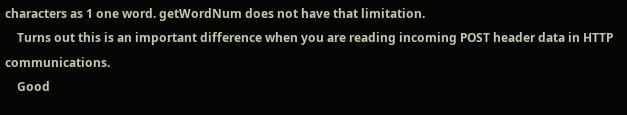characters as 1 one word. getWordNum does not have that limitation.
    Turns out this is an important difference when you are reading incoming POST header data in HTTP communications.
    Good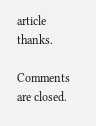article thanks.

Comments are closed.